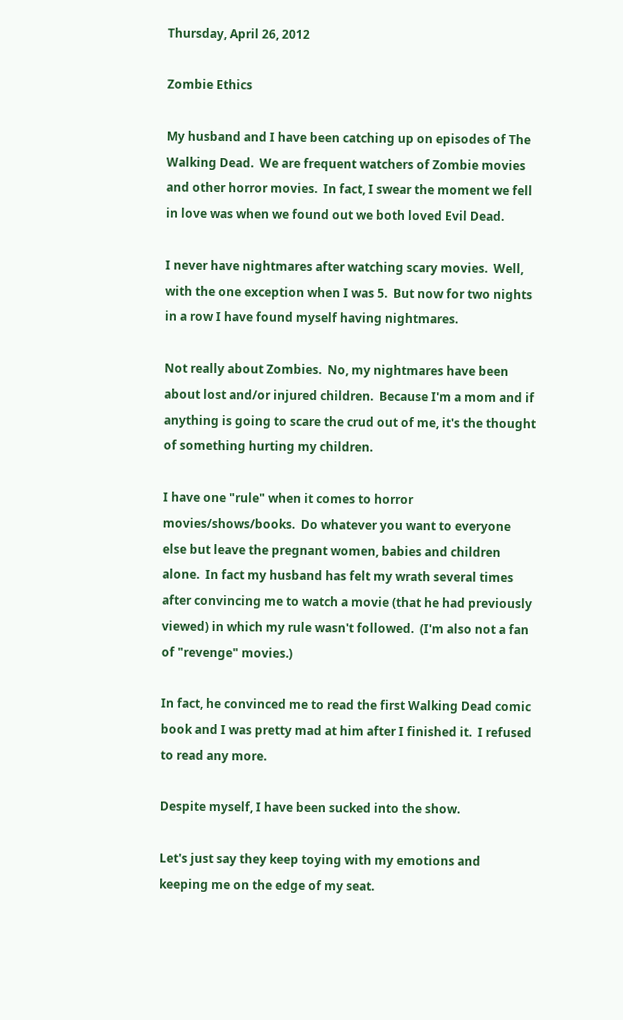Thursday, April 26, 2012

Zombie Ethics

My husband and I have been catching up on episodes of The Walking Dead.  We are frequent watchers of Zombie movies and other horror movies.  In fact, I swear the moment we fell in love was when we found out we both loved Evil Dead.

I never have nightmares after watching scary movies.  Well, with the one exception when I was 5.  But now for two nights in a row I have found myself having nightmares.

Not really about Zombies.  No, my nightmares have been about lost and/or injured children.  Because I'm a mom and if anything is going to scare the crud out of me, it's the thought of something hurting my children.

I have one "rule" when it comes to horror movies/shows/books.  Do whatever you want to everyone else but leave the pregnant women, babies and children alone.  In fact my husband has felt my wrath several times after convincing me to watch a movie (that he had previously viewed) in which my rule wasn't followed.  (I'm also not a fan of "revenge" movies.)

In fact, he convinced me to read the first Walking Dead comic book and I was pretty mad at him after I finished it.  I refused to read any more.

Despite myself, I have been sucked into the show.

Let's just say they keep toying with my emotions and keeping me on the edge of my seat.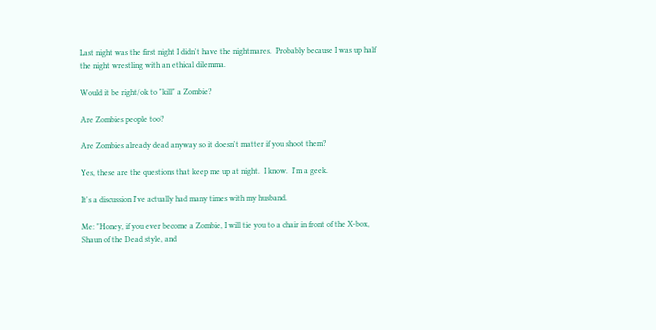Last night was the first night I didn't have the nightmares.  Probably because I was up half the night wrestling with an ethical dilemma.

Would it be right/ok to "kill" a Zombie?

Are Zombies people too?

Are Zombies already dead anyway so it doesn't matter if you shoot them?

Yes, these are the questions that keep me up at night.  I know.  I'm a geek.

It's a discussion I've actually had many times with my husband.

Me: "Honey, if you ever become a Zombie, I will tie you to a chair in front of the X-box, Shaun of the Dead style, and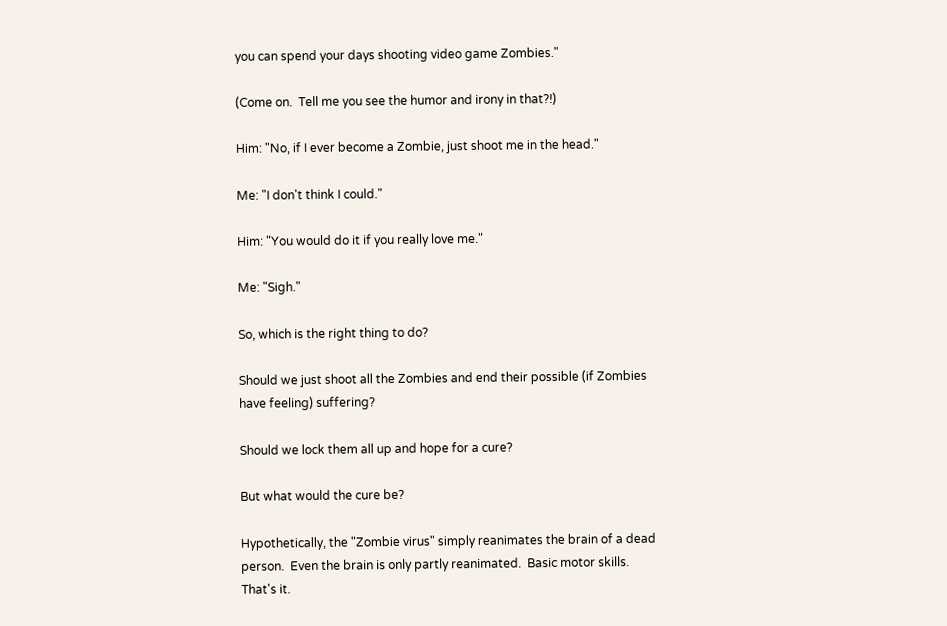you can spend your days shooting video game Zombies."

(Come on.  Tell me you see the humor and irony in that?!)

Him: "No, if I ever become a Zombie, just shoot me in the head."

Me: "I don't think I could."

Him: "You would do it if you really love me."

Me: "Sigh."

So, which is the right thing to do?

Should we just shoot all the Zombies and end their possible (if Zombies have feeling) suffering?

Should we lock them all up and hope for a cure?

But what would the cure be?

Hypothetically, the "Zombie virus" simply reanimates the brain of a dead person.  Even the brain is only partly reanimated.  Basic motor skills.  That's it.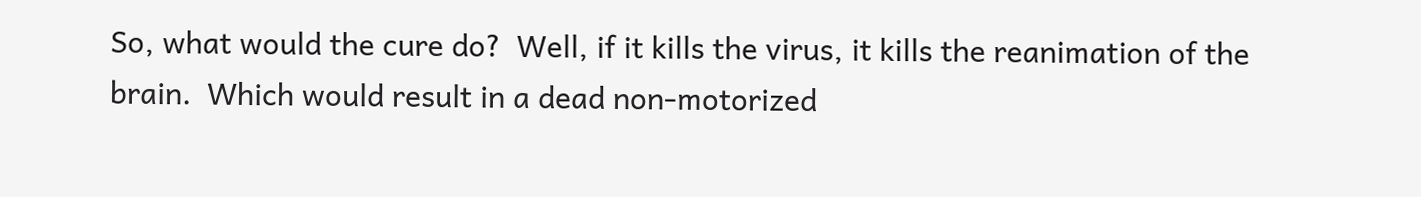So, what would the cure do?  Well, if it kills the virus, it kills the reanimation of the brain.  Which would result in a dead non-motorized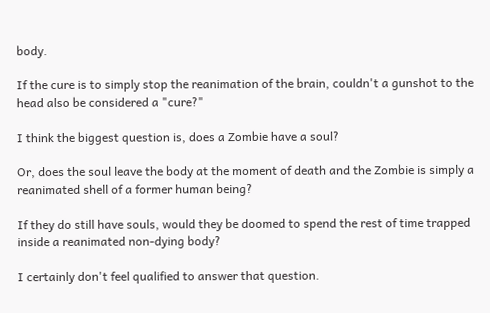body.

If the cure is to simply stop the reanimation of the brain, couldn't a gunshot to the head also be considered a "cure?"

I think the biggest question is, does a Zombie have a soul?

Or, does the soul leave the body at the moment of death and the Zombie is simply a reanimated shell of a former human being?

If they do still have souls, would they be doomed to spend the rest of time trapped inside a reanimated non-dying body?

I certainly don't feel qualified to answer that question.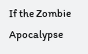If the Zombie Apocalypse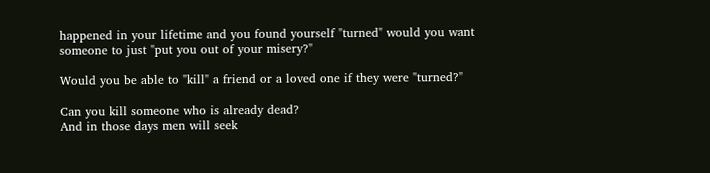happened in your lifetime and you found yourself "turned" would you want someone to just "put you out of your misery?"

Would you be able to "kill" a friend or a loved one if they were "turned?"

Can you kill someone who is already dead?
And in those days men will seek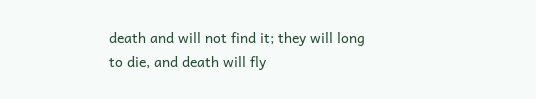death and will not find it; they will long to die, and death will fly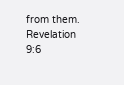from them.  Revelation 9:6